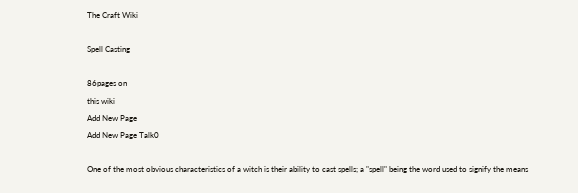The Craft Wiki

Spell Casting

86pages on
this wiki
Add New Page
Add New Page Talk0

One of the most obvious characteristics of a witch is their ability to cast spells; a "spell" being the word used to signify the means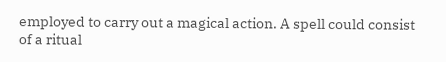employed to carry out a magical action. A spell could consist of a ritual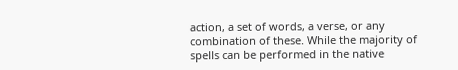action, a set of words, a verse, or any combination of these. While the majority of spells can be performed in the native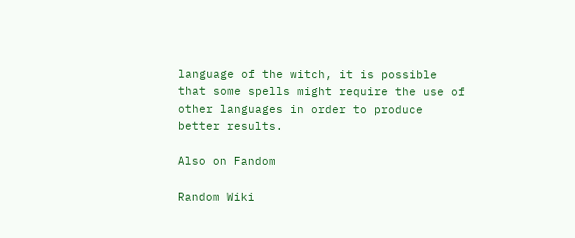language of the witch, it is possible that some spells might require the use of other languages in order to produce better results.

Also on Fandom

Random Wiki